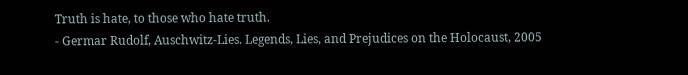Truth is hate, to those who hate truth.
- Germar Rudolf, Auschwitz-Lies. Legends, Lies, and Prejudices on the Holocaust, 2005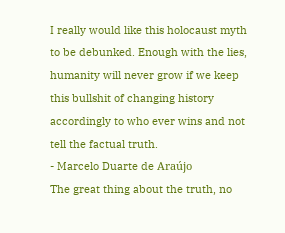I really would like this holocaust myth to be debunked. Enough with the lies, humanity will never grow if we keep this bullshit of changing history accordingly to who ever wins and not tell the factual truth.
- Marcelo Duarte de Araújo
The great thing about the truth, no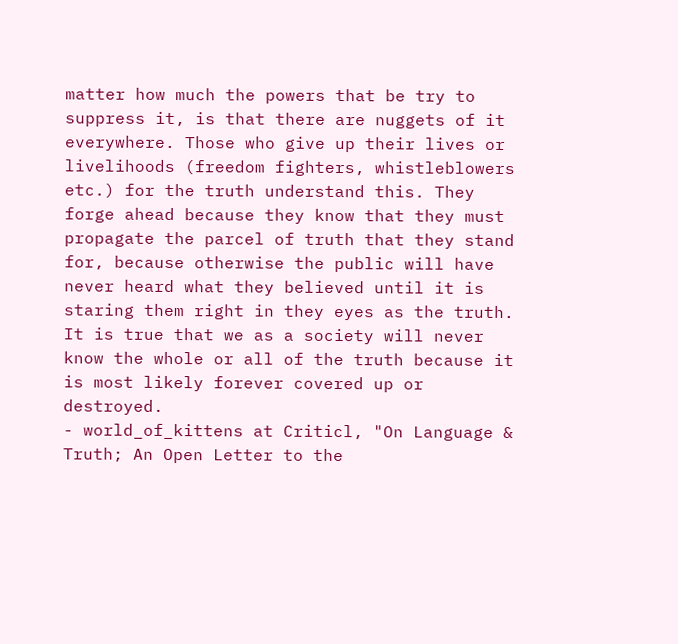matter how much the powers that be try to suppress it, is that there are nuggets of it everywhere. Those who give up their lives or livelihoods (freedom fighters, whistleblowers etc.) for the truth understand this. They forge ahead because they know that they must propagate the parcel of truth that they stand for, because otherwise the public will have never heard what they believed until it is staring them right in they eyes as the truth. It is true that we as a society will never know the whole or all of the truth because it is most likely forever covered up or destroyed.
- world_of_kittens at Criticl, "On Language & Truth; An Open Letter to the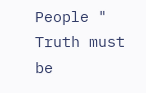People "
Truth must be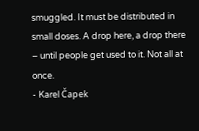smuggled. It must be distributed in small doses. A drop here, a drop there – until people get used to it. Not all at once.
- Karel Čapek